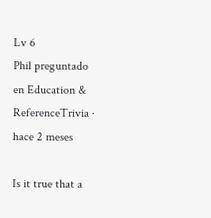Lv 6
Phil preguntado en Education & ReferenceTrivia · hace 2 meses

Is it true that a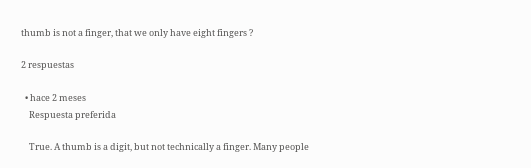thumb is not a finger, that we only have eight fingers ?

2 respuestas

  • hace 2 meses
    Respuesta preferida

    True. A thumb is a digit, but not technically a finger. Many people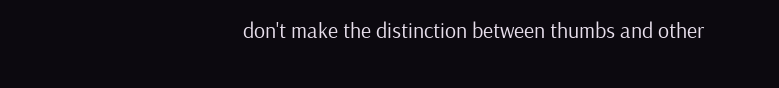don't make the distinction between thumbs and other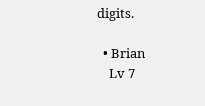digits.

  • Brian
    Lv 7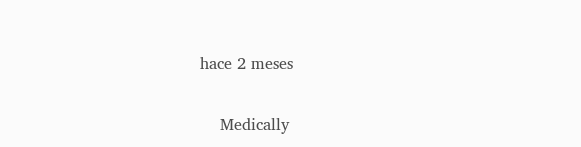hace 2 meses

    Medically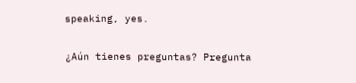speaking, yes.

¿Aún tienes preguntas? Pregunta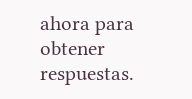ahora para obtener respuestas.